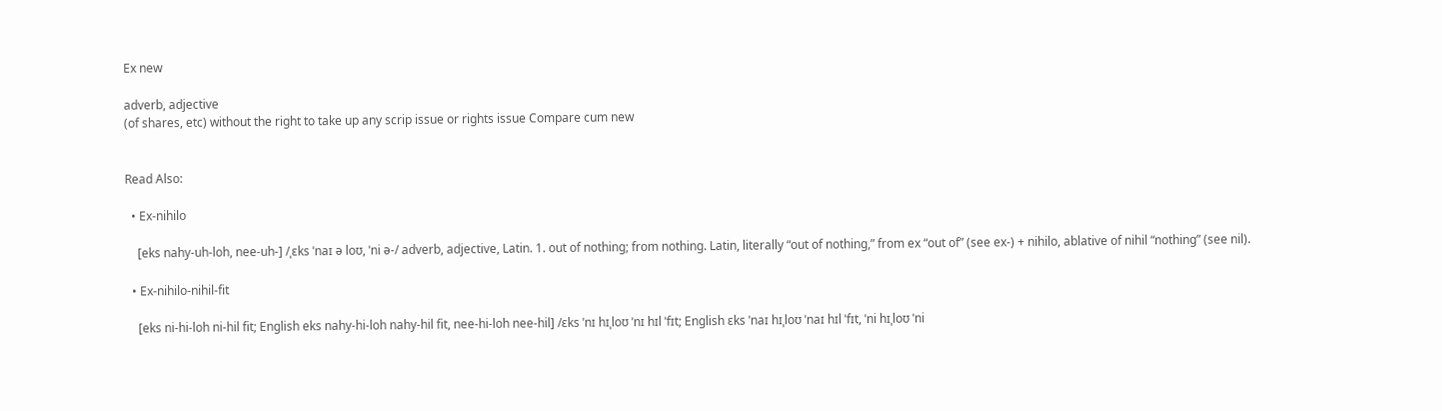Ex new

adverb, adjective
(of shares, etc) without the right to take up any scrip issue or rights issue Compare cum new


Read Also:

  • Ex-nihilo

    [eks nahy-uh-loh, nee-uh-] /ˌɛks ˈnaɪ ə loʊ, ˈni ə-/ adverb, adjective, Latin. 1. out of nothing; from nothing. Latin, literally “out of nothing,” from ex “out of” (see ex-) + nihilo, ablative of nihil “nothing” (see nil).

  • Ex-nihilo-nihil-fit

    [eks ni-hi-loh ni-hil fit; English eks nahy-hi-loh nahy-hil fit, nee-hi-loh nee-hil] /ɛks ˈnɪ hɪˌloʊ ˈnɪ hɪl ˈfɪt; English ɛks ˈnaɪ hɪˌloʊ ˈnaɪ hɪl ˈfɪt, ˈni hɪˌloʊ ˈni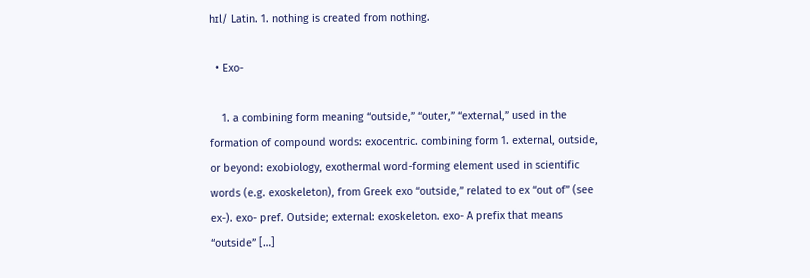hɪl/ Latin. 1. nothing is created from nothing.

  • Exo-

    1. a combining form meaning “outside,” “outer,” “external,” used in the formation of compound words: exocentric. combining form 1. external, outside, or beyond: exobiology, exothermal word-forming element used in scientific words (e.g. exoskeleton), from Greek exo “outside,” related to ex “out of” (see ex-). exo- pref. Outside; external: exoskeleton. exo- A prefix that means “outside” […]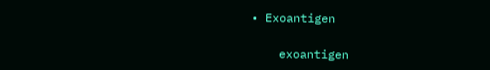• Exoantigen

    exoantigen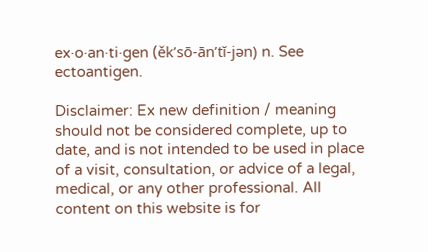ex·o·an·ti·gen (ěk’sō-ān’tĭ-jən) n. See ectoantigen.

Disclaimer: Ex new definition / meaning should not be considered complete, up to date, and is not intended to be used in place of a visit, consultation, or advice of a legal, medical, or any other professional. All content on this website is for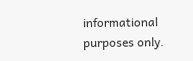informational purposes only.